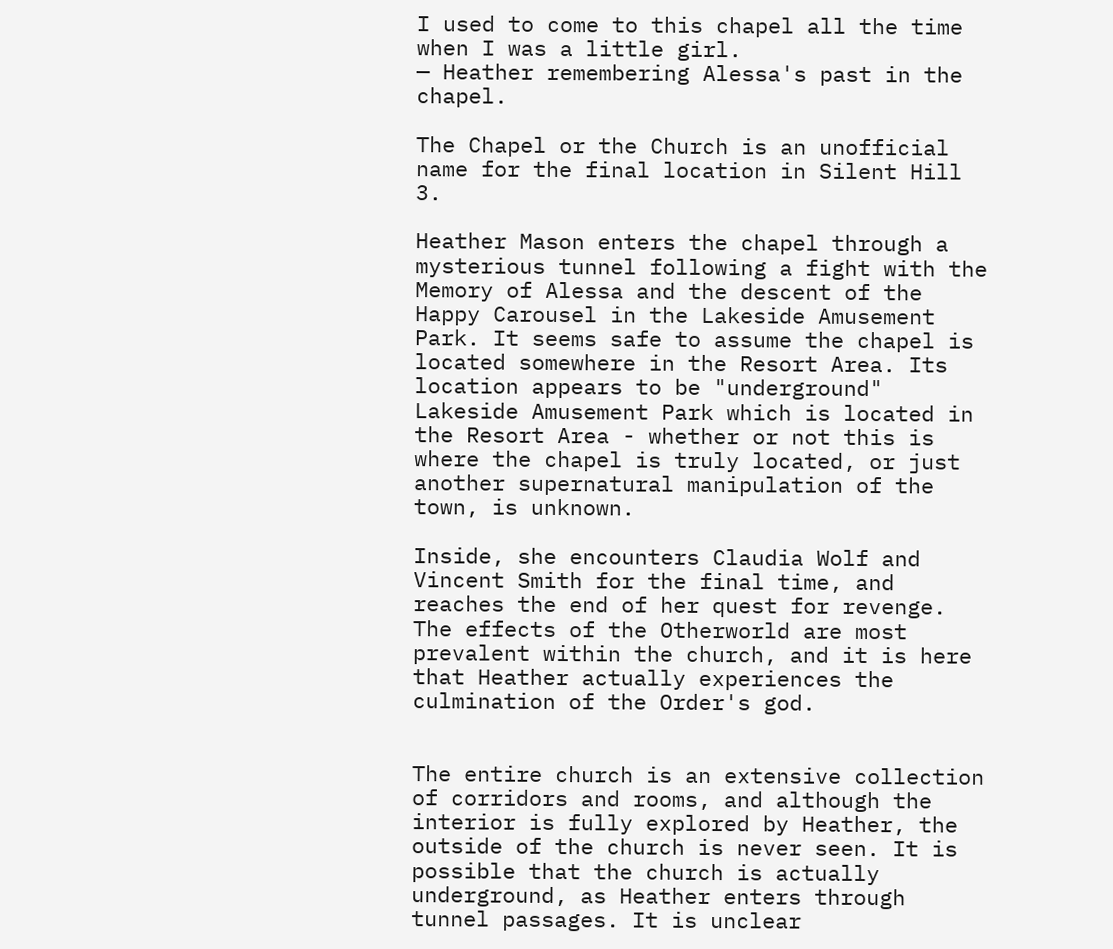I used to come to this chapel all the time when I was a little girl.
— Heather remembering Alessa's past in the chapel.

The Chapel or the Church is an unofficial name for the final location in Silent Hill 3.

Heather Mason enters the chapel through a mysterious tunnel following a fight with the Memory of Alessa and the descent of the Happy Carousel in the Lakeside Amusement Park. It seems safe to assume the chapel is located somewhere in the Resort Area. Its location appears to be "underground" Lakeside Amusement Park which is located in the Resort Area - whether or not this is where the chapel is truly located, or just another supernatural manipulation of the town, is unknown.

Inside, she encounters Claudia Wolf and Vincent Smith for the final time, and reaches the end of her quest for revenge. The effects of the Otherworld are most prevalent within the church, and it is here that Heather actually experiences the culmination of the Order's god.


The entire church is an extensive collection of corridors and rooms, and although the interior is fully explored by Heather, the outside of the church is never seen. It is possible that the church is actually underground, as Heather enters through tunnel passages. It is unclear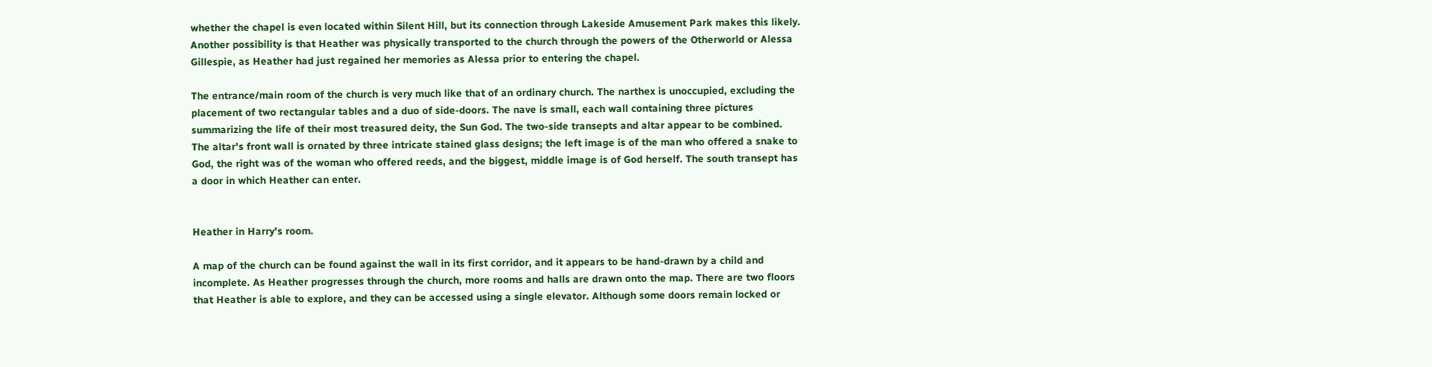whether the chapel is even located within Silent Hill, but its connection through Lakeside Amusement Park makes this likely. Another possibility is that Heather was physically transported to the church through the powers of the Otherworld or Alessa Gillespie, as Heather had just regained her memories as Alessa prior to entering the chapel.

The entrance/main room of the church is very much like that of an ordinary church. The narthex is unoccupied, excluding the placement of two rectangular tables and a duo of side-doors. The nave is small, each wall containing three pictures summarizing the life of their most treasured deity, the Sun God. The two-side transepts and altar appear to be combined. The altar's front wall is ornated by three intricate stained glass designs; the left image is of the man who offered a snake to God, the right was of the woman who offered reeds, and the biggest, middle image is of God herself. The south transept has a door in which Heather can enter.


Heather in Harry's room.

A map of the church can be found against the wall in its first corridor, and it appears to be hand-drawn by a child and incomplete. As Heather progresses through the church, more rooms and halls are drawn onto the map. There are two floors that Heather is able to explore, and they can be accessed using a single elevator. Although some doors remain locked or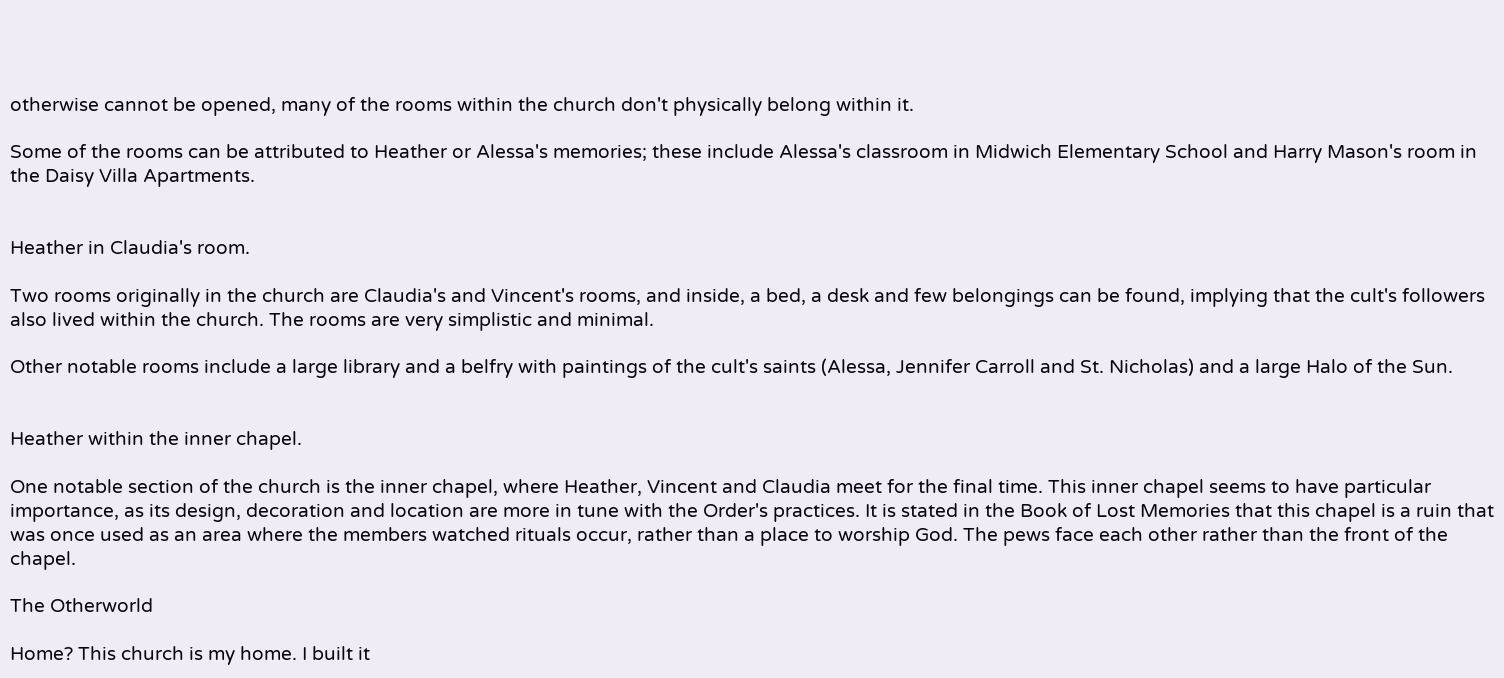otherwise cannot be opened, many of the rooms within the church don't physically belong within it.

Some of the rooms can be attributed to Heather or Alessa's memories; these include Alessa's classroom in Midwich Elementary School and Harry Mason's room in the Daisy Villa Apartments.


Heather in Claudia's room.

Two rooms originally in the church are Claudia's and Vincent's rooms, and inside, a bed, a desk and few belongings can be found, implying that the cult's followers also lived within the church. The rooms are very simplistic and minimal.

Other notable rooms include a large library and a belfry with paintings of the cult's saints (Alessa, Jennifer Carroll and St. Nicholas) and a large Halo of the Sun.


Heather within the inner chapel.

One notable section of the church is the inner chapel, where Heather, Vincent and Claudia meet for the final time. This inner chapel seems to have particular importance, as its design, decoration and location are more in tune with the Order's practices. It is stated in the Book of Lost Memories that this chapel is a ruin that was once used as an area where the members watched rituals occur, rather than a place to worship God. The pews face each other rather than the front of the chapel.

The Otherworld

Home? This church is my home. I built it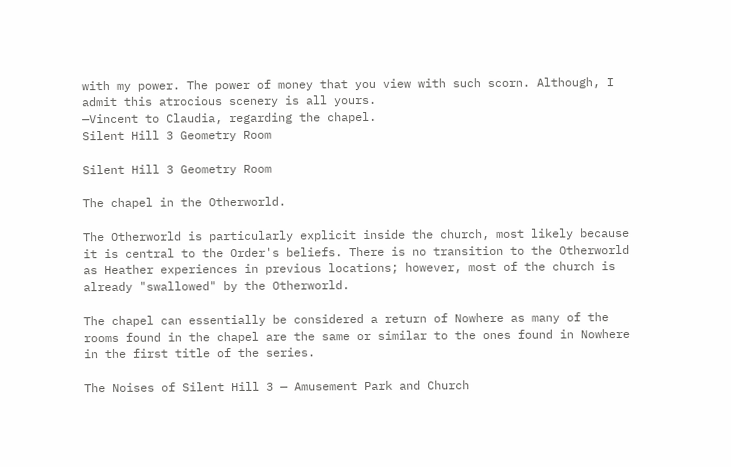with my power. The power of money that you view with such scorn. Although, I admit this atrocious scenery is all yours.
—Vincent to Claudia, regarding the chapel.
Silent Hill 3 Geometry Room

Silent Hill 3 Geometry Room

The chapel in the Otherworld.

The Otherworld is particularly explicit inside the church, most likely because it is central to the Order's beliefs. There is no transition to the Otherworld as Heather experiences in previous locations; however, most of the church is already "swallowed" by the Otherworld.

The chapel can essentially be considered a return of Nowhere as many of the rooms found in the chapel are the same or similar to the ones found in Nowhere in the first title of the series.

The Noises of Silent Hill 3 — Amusement Park and Church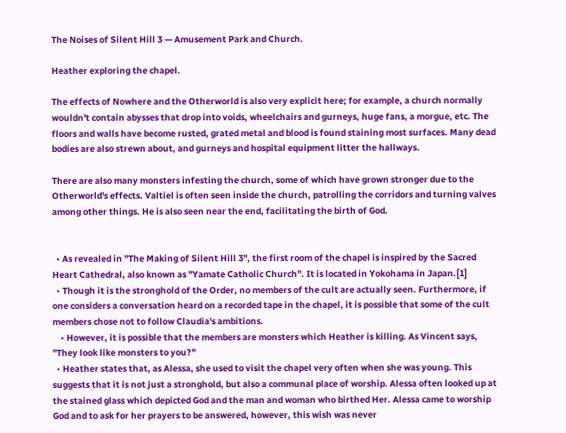The Noises of Silent Hill 3 — Amusement Park and Church.

Heather exploring the chapel.

The effects of Nowhere and the Otherworld is also very explicit here; for example, a church normally wouldn't contain abysses that drop into voids, wheelchairs and gurneys, huge fans, a morgue, etc. The floors and walls have become rusted, grated metal and blood is found staining most surfaces. Many dead bodies are also strewn about, and gurneys and hospital equipment litter the hallways.

There are also many monsters infesting the church, some of which have grown stronger due to the Otherworld's effects. Valtiel is often seen inside the church, patrolling the corridors and turning valves among other things. He is also seen near the end, facilitating the birth of God.


  • As revealed in "The Making of Silent Hill 3", the first room of the chapel is inspired by the Sacred Heart Cathedral, also known as "Yamate Catholic Church". It is located in Yokohama in Japan.[1]
  • Though it is the stronghold of the Order, no members of the cult are actually seen. Furthermore, if one considers a conversation heard on a recorded tape in the chapel, it is possible that some of the cult members chose not to follow Claudia's ambitions.
    • However, it is possible that the members are monsters which Heather is killing. As Vincent says, "They look like monsters to you?"
  • Heather states that, as Alessa, she used to visit the chapel very often when she was young. This suggests that it is not just a stronghold, but also a communal place of worship. Alessa often looked up at the stained glass which depicted God and the man and woman who birthed Her. Alessa came to worship God and to ask for her prayers to be answered, however, this wish was never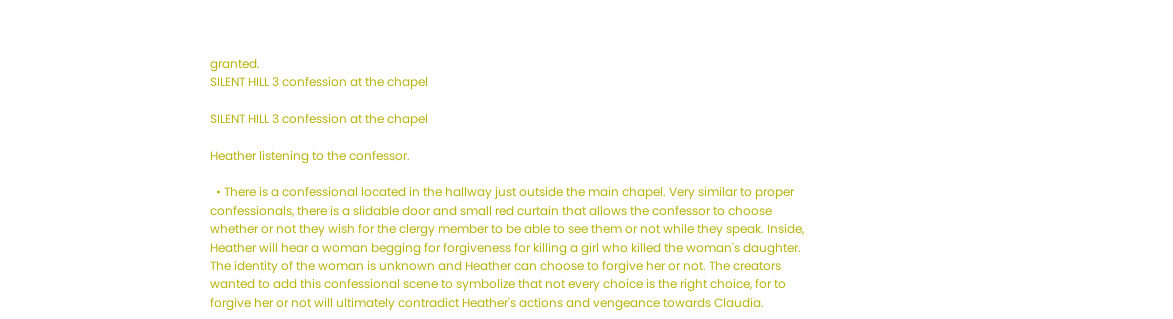granted.
SILENT HILL 3 confession at the chapel

SILENT HILL 3 confession at the chapel

Heather listening to the confessor.

  • There is a confessional located in the hallway just outside the main chapel. Very similar to proper confessionals, there is a slidable door and small red curtain that allows the confessor to choose whether or not they wish for the clergy member to be able to see them or not while they speak. Inside, Heather will hear a woman begging for forgiveness for killing a girl who killed the woman's daughter. The identity of the woman is unknown and Heather can choose to forgive her or not. The creators wanted to add this confessional scene to symbolize that not every choice is the right choice, for to forgive her or not will ultimately contradict Heather's actions and vengeance towards Claudia.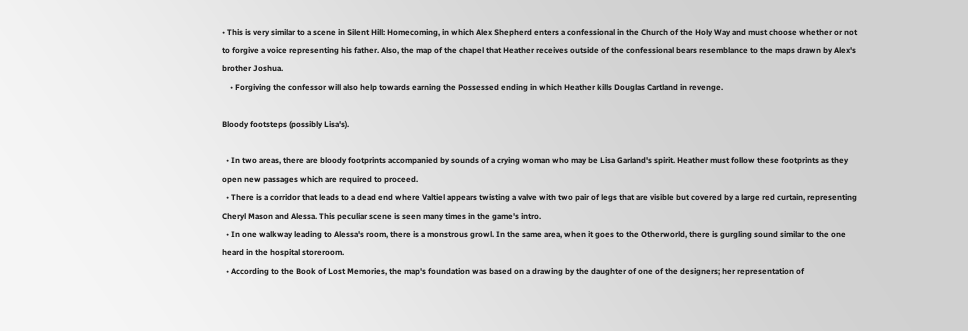• This is very similar to a scene in Silent Hill: Homecoming, in which Alex Shepherd enters a confessional in the Church of the Holy Way and must choose whether or not to forgive a voice representing his father. Also, the map of the chapel that Heather receives outside of the confessional bears resemblance to the maps drawn by Alex's brother Joshua.
    • Forgiving the confessor will also help towards earning the Possessed ending in which Heather kills Douglas Cartland in revenge.

Bloody footsteps (possibly Lisa's).

  • In two areas, there are bloody footprints accompanied by sounds of a crying woman who may be Lisa Garland's spirit. Heather must follow these footprints as they open new passages which are required to proceed.
  • There is a corridor that leads to a dead end where Valtiel appears twisting a valve with two pair of legs that are visible but covered by a large red curtain, representing Cheryl Mason and Alessa. This peculiar scene is seen many times in the game's intro.
  • In one walkway leading to Alessa's room, there is a monstrous growl. In the same area, when it goes to the Otherworld, there is gurgling sound similar to the one heard in the hospital storeroom.
  • According to the Book of Lost Memories, the map's foundation was based on a drawing by the daughter of one of the designers; her representation of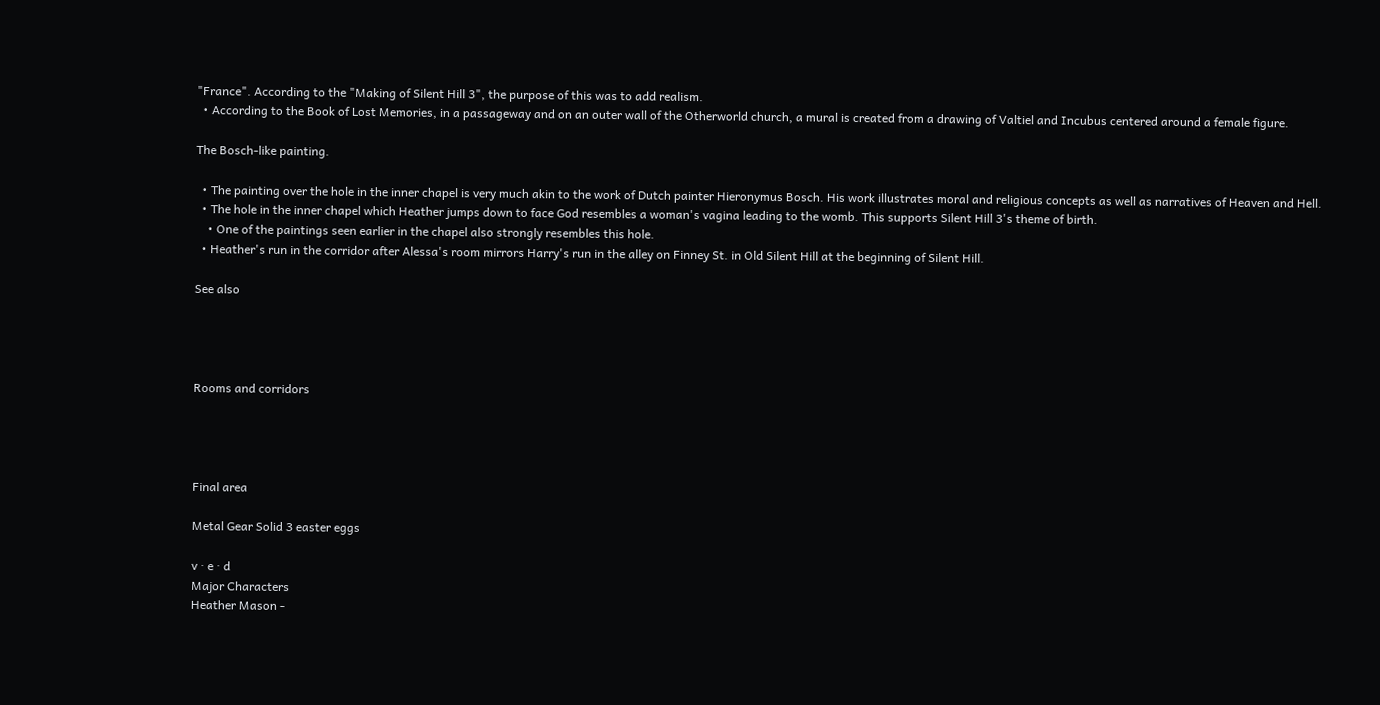"France". According to the "Making of Silent Hill 3", the purpose of this was to add realism.
  • According to the Book of Lost Memories, in a passageway and on an outer wall of the Otherworld church, a mural is created from a drawing of Valtiel and Incubus centered around a female figure.

The Bosch-like painting.

  • The painting over the hole in the inner chapel is very much akin to the work of Dutch painter Hieronymus Bosch. His work illustrates moral and religious concepts as well as narratives of Heaven and Hell.
  • The hole in the inner chapel which Heather jumps down to face God resembles a woman's vagina leading to the womb. This supports Silent Hill 3's theme of birth.
    • One of the paintings seen earlier in the chapel also strongly resembles this hole.
  • Heather's run in the corridor after Alessa's room mirrors Harry's run in the alley on Finney St. in Old Silent Hill at the beginning of Silent Hill.

See also




Rooms and corridors




Final area

Metal Gear Solid 3 easter eggs

v · e · d
Major Characters
Heather Mason -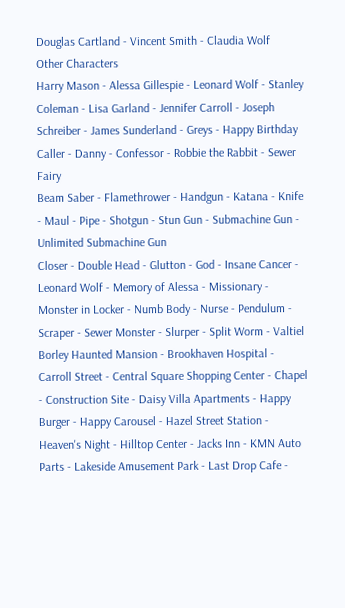Douglas Cartland - Vincent Smith - Claudia Wolf
Other Characters
Harry Mason - Alessa Gillespie - Leonard Wolf - Stanley Coleman - Lisa Garland - Jennifer Carroll - Joseph Schreiber - James Sunderland - Greys - Happy Birthday Caller - Danny - Confessor - Robbie the Rabbit - Sewer Fairy
Beam Saber - Flamethrower - Handgun - Katana - Knife - Maul - Pipe - Shotgun - Stun Gun - Submachine Gun - Unlimited Submachine Gun
Closer - Double Head - Glutton - God - Insane Cancer - Leonard Wolf - Memory of Alessa - Missionary - Monster in Locker - Numb Body - Nurse - Pendulum - Scraper - Sewer Monster - Slurper - Split Worm - Valtiel
Borley Haunted Mansion - Brookhaven Hospital - Carroll Street - Central Square Shopping Center - Chapel - Construction Site - Daisy Villa Apartments - Happy Burger - Happy Carousel - Hazel Street Station - Heaven's Night - Hilltop Center - Jacks Inn - KMN Auto Parts - Lakeside Amusement Park - Last Drop Cafe -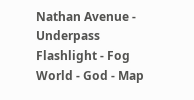Nathan Avenue - Underpass
Flashlight - Fog World - God - Map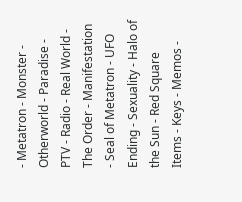- Metatron - Monster - Otherworld - Paradise - PTV - Radio - Real World - The Order - Manifestation - Seal of Metatron - UFO Ending - Sexuality - Halo of the Sun - Red Square
Items - Keys - Memos -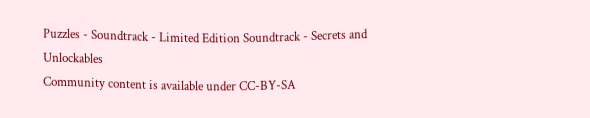Puzzles - Soundtrack - Limited Edition Soundtrack - Secrets and Unlockables
Community content is available under CC-BY-SA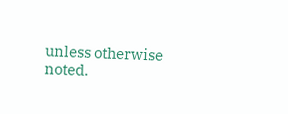unless otherwise noted.